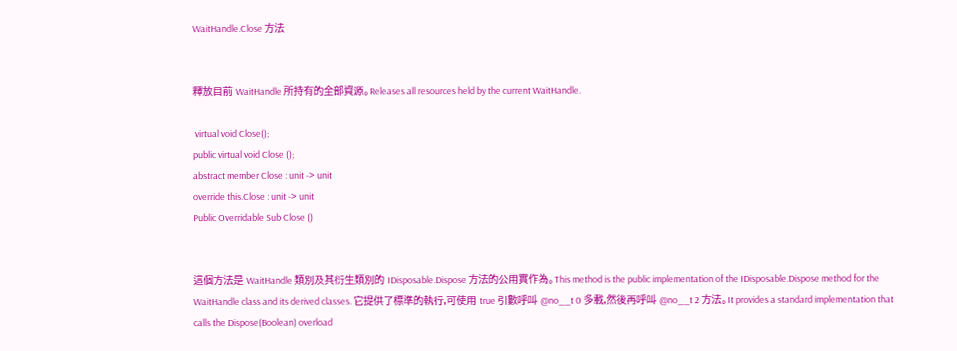WaitHandle.Close 方法


釋放目前 WaitHandle 所持有的全部資源。Releases all resources held by the current WaitHandle.

 virtual void Close();
public virtual void Close ();
abstract member Close : unit -> unit
override this.Close : unit -> unit
Public Overridable Sub Close ()


這個方法是 WaitHandle 類別及其衍生類別的 IDisposable.Dispose 方法的公用實作為。This method is the public implementation of the IDisposable.Dispose method for the WaitHandle class and its derived classes. 它提供了標準的執行,可使用 true 引數呼叫 @no__t 0 多載,然後再呼叫 @no__t 2 方法。It provides a standard implementation that calls the Dispose(Boolean) overload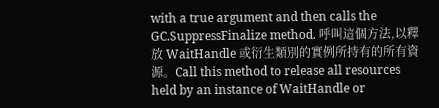with a true argument and then calls the GC.SuppressFinalize method. 呼叫這個方法,以釋放 WaitHandle 或衍生類別的實例所持有的所有資源。Call this method to release all resources held by an instance of WaitHandle or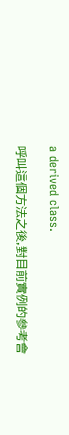a derived class.

呼叫這個方法之後,對目前實例的參考會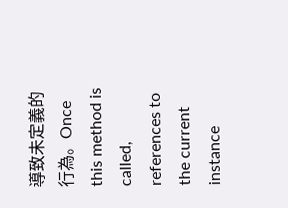導致未定義的行為。Once this method is called, references to the current instance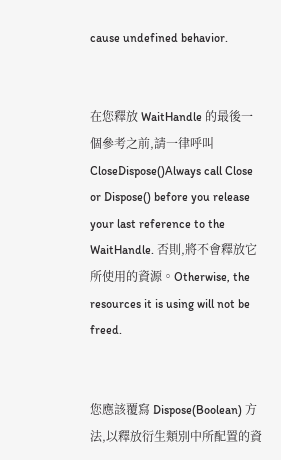cause undefined behavior.


在您釋放 WaitHandle 的最後一個參考之前,請一律呼叫 CloseDispose()Always call Close or Dispose() before you release your last reference to the WaitHandle. 否則,將不會釋放它所使用的資源。Otherwise, the resources it is using will not be freed.


您應該覆寫 Dispose(Boolean) 方法,以釋放衍生類別中所配置的資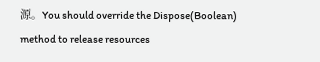源。You should override the Dispose(Boolean) method to release resources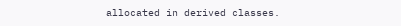allocated in derived classes.